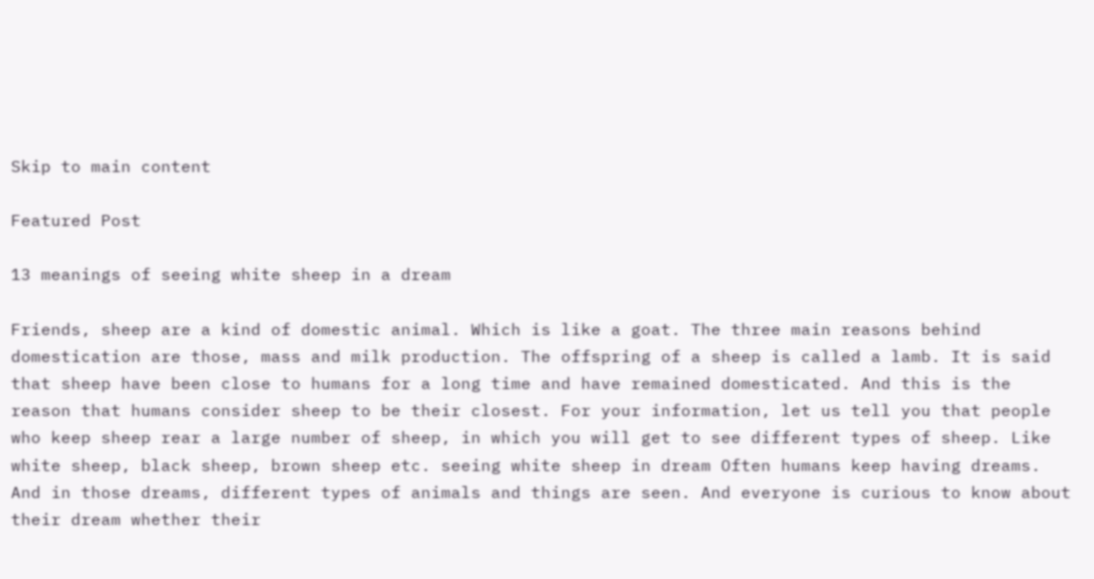Skip to main content

Featured Post

13 meanings of seeing white sheep in a dream

Friends, sheep are a kind of domestic animal. Which is like a goat. The three main reasons behind domestication are those, mass and milk production. The offspring of a sheep is called a lamb. It is said that sheep have been close to humans for a long time and have remained domesticated. And this is the reason that humans consider sheep to be their closest. For your information, let us tell you that people who keep sheep rear a large number of sheep, in which you will get to see different types of sheep. Like white sheep, black sheep, brown sheep etc. seeing white sheep in dream Often humans keep having dreams. And in those dreams, different types of animals and things are seen. And everyone is curious to know about their dream whether their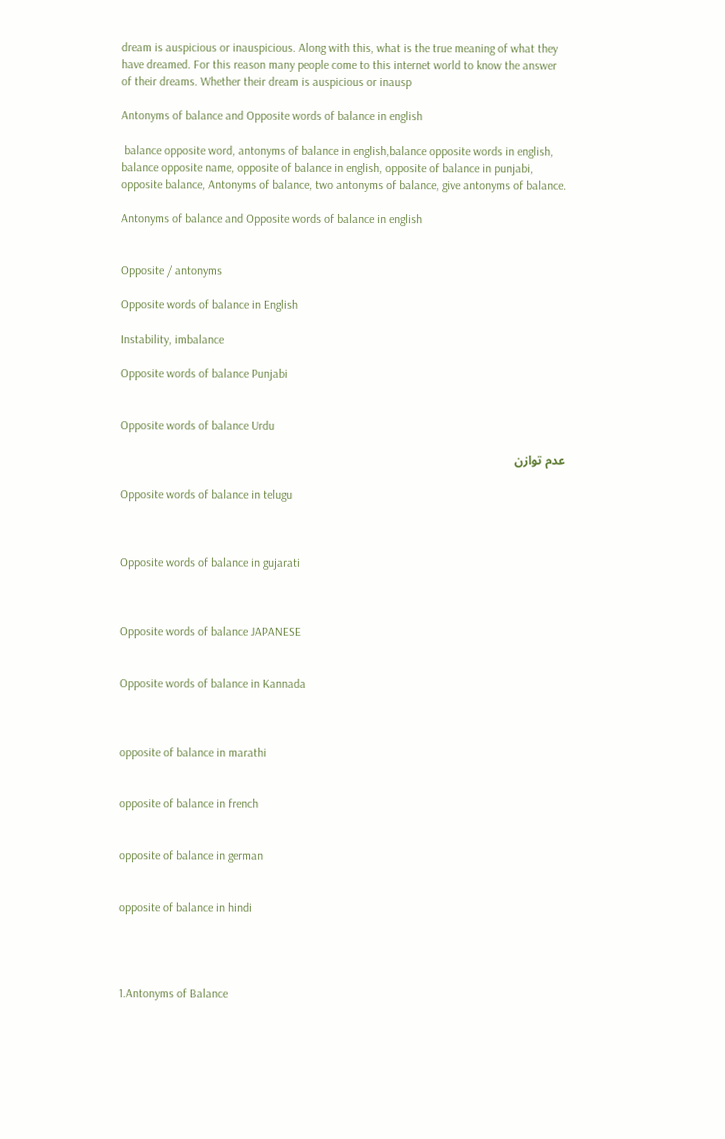dream is auspicious or inauspicious. Along with this, what is the true meaning of what they have dreamed. For this reason many people come to this internet world to know the answer of their dreams. Whether their dream is auspicious or inausp

Antonyms of balance and Opposite words of balance in english

 balance opposite word, antonyms of balance in english,balance opposite words in english, balance opposite name, opposite of balance in english, opposite of balance in punjabi, opposite balance, Antonyms of balance, two antonyms of balance, give antonyms of balance.

Antonyms of balance and Opposite words of balance in english


Opposite / antonyms

Opposite words of balance in English

Instability, imbalance

Opposite words of balance Punjabi


Opposite words of balance Urdu

عدم توازن

Opposite words of balance in telugu



Opposite words of balance in gujarati



Opposite words of balance JAPANESE


Opposite words of balance in Kannada



opposite of balance in marathi


opposite of balance in french


opposite of balance in german


opposite of balance in hindi




1.Antonyms of Balance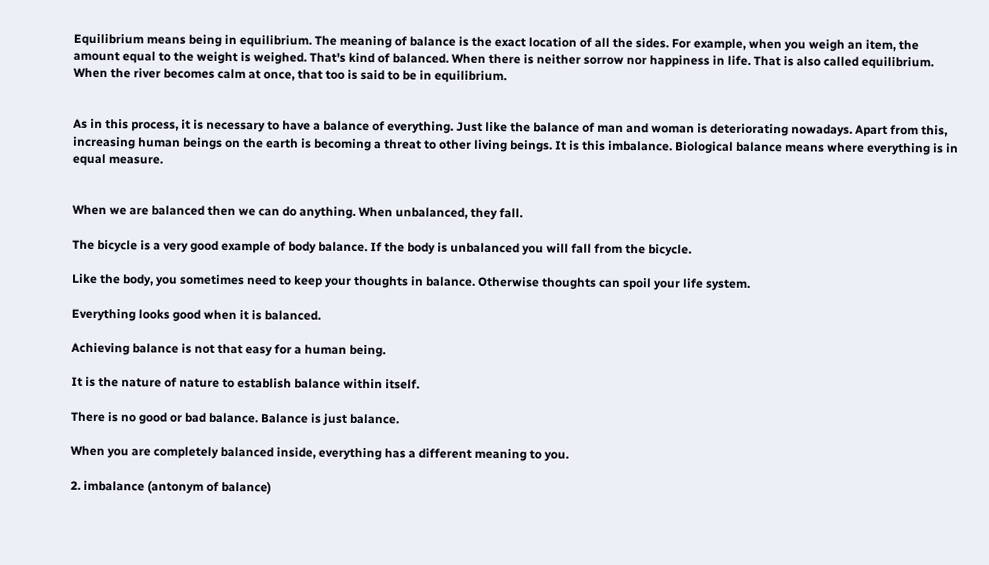Equilibrium means being in equilibrium. The meaning of balance is the exact location of all the sides. For example, when you weigh an item, the amount equal to the weight is weighed. That's kind of balanced. When there is neither sorrow nor happiness in life. That is also called equilibrium. When the river becomes calm at once, that too is said to be in equilibrium.


As in this process, it is necessary to have a balance of everything. Just like the balance of man and woman is deteriorating nowadays. Apart from this, increasing human beings on the earth is becoming a threat to other living beings. It is this imbalance. Biological balance means where everything is in equal measure.


When we are balanced then we can do anything. When unbalanced, they fall.

The bicycle is a very good example of body balance. If the body is unbalanced you will fall from the bicycle.

Like the body, you sometimes need to keep your thoughts in balance. Otherwise thoughts can spoil your life system.

Everything looks good when it is balanced.

Achieving balance is not that easy for a human being.

It is the nature of nature to establish balance within itself.

There is no good or bad balance. Balance is just balance.

When you are completely balanced inside, everything has a different meaning to you.

2. imbalance (antonym of balance)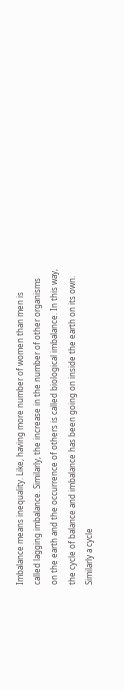Imbalance means inequality. Like, having more number of women than men is called lagging imbalance. Similarly, the increase in the number of other organisms on the earth and the occurrence of others is called biological imbalance. In this way, the cycle of balance and imbalance has been going on inside the earth on its own. Similarly a cycle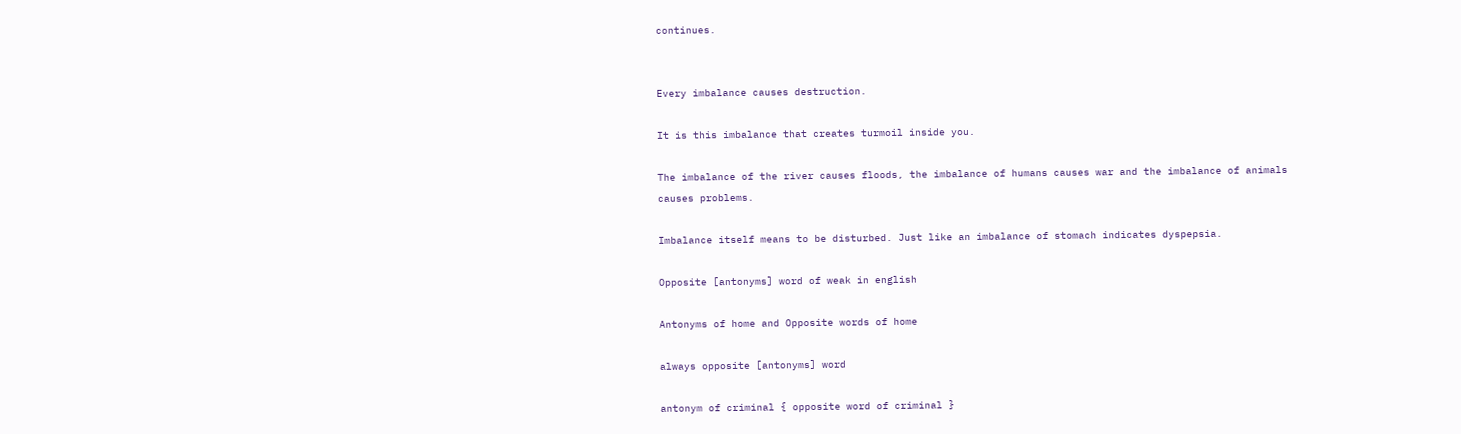continues.


Every imbalance causes destruction.

It is this imbalance that creates turmoil inside you.

The imbalance of the river causes floods, the imbalance of humans causes war and the imbalance of animals causes problems.

Imbalance itself means to be disturbed. Just like an imbalance of stomach indicates dyspepsia.

Opposite [antonyms] word of weak in english

Antonyms of home and Opposite words of home

always opposite [antonyms] word

antonym of criminal { opposite word of criminal }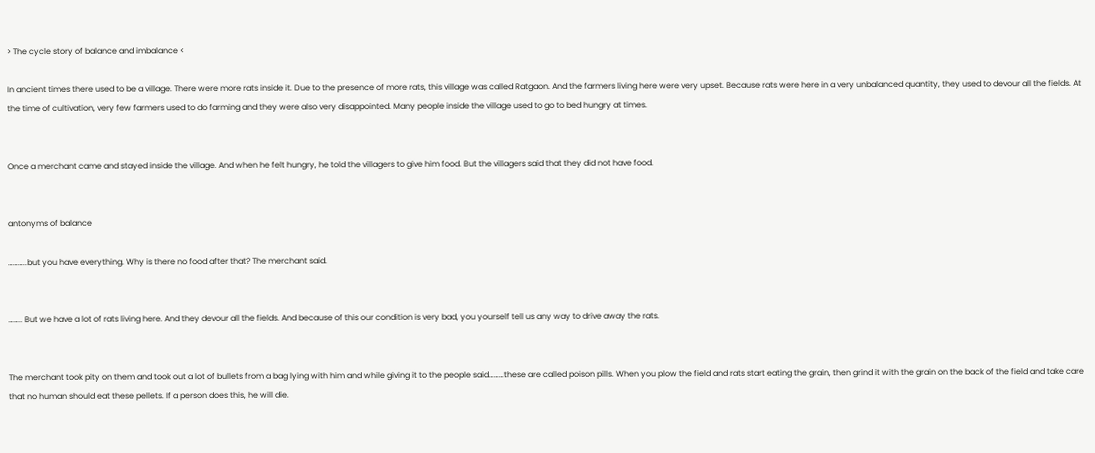> The cycle story of balance and imbalance <

In ancient times there used to be a village. There were more rats inside it. Due to the presence of more rats, this village was called Ratgaon. And the farmers living here were very upset. Because rats were here in a very unbalanced quantity, they used to devour all the fields. At the time of cultivation, very few farmers used to do farming and they were also very disappointed. Many people inside the village used to go to bed hungry at times.


Once a merchant came and stayed inside the village. And when he felt hungry, he told the villagers to give him food. But the villagers said that they did not have food.


antonyms of balance

………..but you have everything. Why is there no food after that? The merchant said.


…….. But we have a lot of rats living here. And they devour all the fields. And because of this our condition is very bad, you yourself tell us any way to drive away the rats.


The merchant took pity on them and took out a lot of bullets from a bag lying with him and while giving it to the people said………these are called poison pills. When you plow the field and rats start eating the grain, then grind it with the grain on the back of the field and take care that no human should eat these pellets. If a person does this, he will die.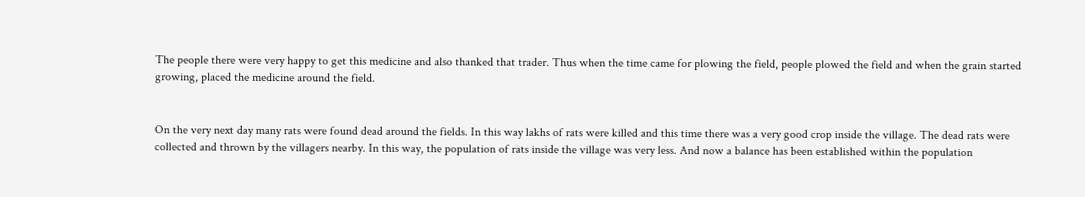The people there were very happy to get this medicine and also thanked that trader. Thus when the time came for plowing the field, people plowed the field and when the grain started growing, placed the medicine around the field.


On the very next day many rats were found dead around the fields. In this way lakhs of rats were killed and this time there was a very good crop inside the village. The dead rats were collected and thrown by the villagers nearby. In this way, the population of rats inside the village was very less. And now a balance has been established within the population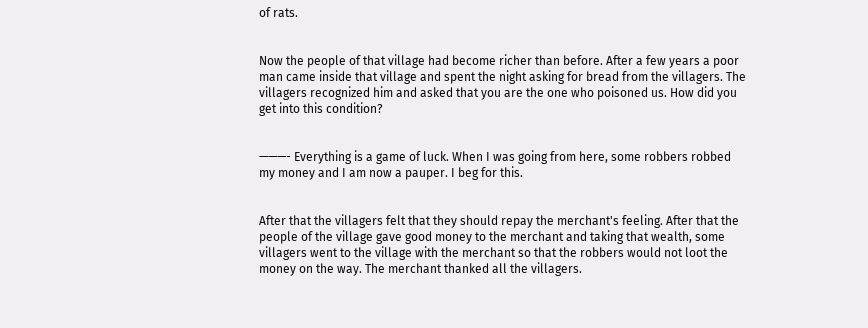of rats.


Now the people of that village had become richer than before. After a few years a poor man came inside that village and spent the night asking for bread from the villagers. The villagers recognized him and asked that you are the one who poisoned us. How did you get into this condition?


———- Everything is a game of luck. When I was going from here, some robbers robbed my money and I am now a pauper. I beg for this.


After that the villagers felt that they should repay the merchant's feeling. After that the people of the village gave good money to the merchant and taking that wealth, some villagers went to the village with the merchant so that the robbers would not loot the money on the way. The merchant thanked all the villagers.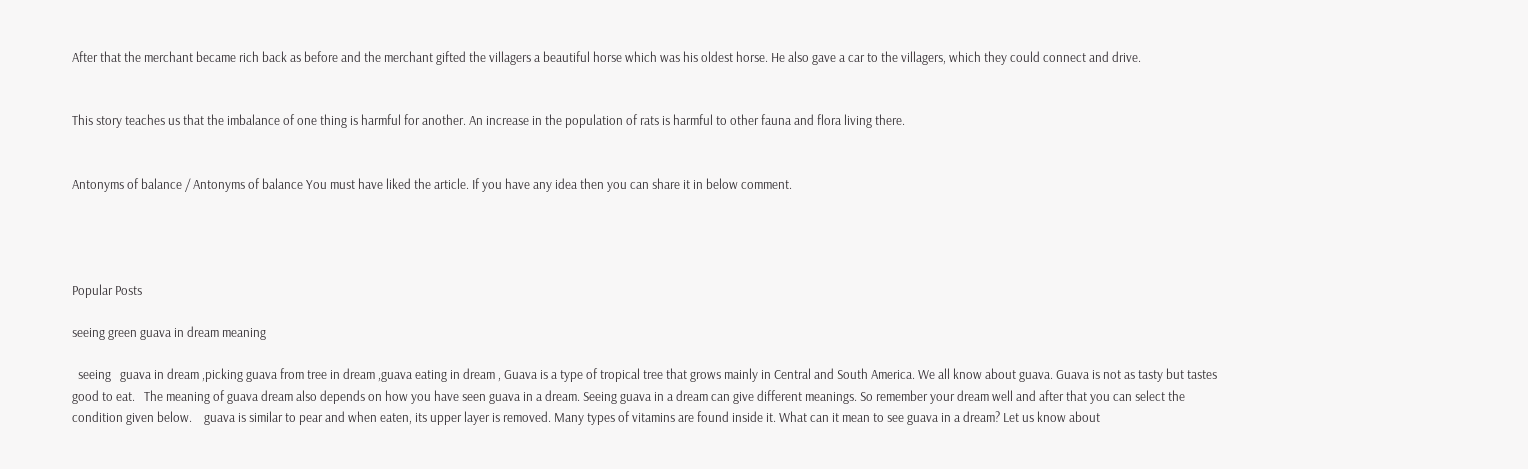After that the merchant became rich back as before and the merchant gifted the villagers a beautiful horse which was his oldest horse. He also gave a car to the villagers, which they could connect and drive.


This story teaches us that the imbalance of one thing is harmful for another. An increase in the population of rats is harmful to other fauna and flora living there.


Antonyms of balance / Antonyms of balance You must have liked the article. If you have any idea then you can share it in below comment.




Popular Posts

seeing green guava in dream meaning

  seeing   guava in dream ,picking guava from tree in dream ,guava eating in dream , Guava is a type of tropical tree that grows mainly in Central and South America. We all know about guava. Guava is not as tasty but tastes good to eat.   The meaning of guava dream also depends on how you have seen guava in a dream. Seeing guava in a dream can give different meanings. So remember your dream well and after that you can select the condition given below.    guava is similar to pear and when eaten, its upper layer is removed. Many types of vitamins are found inside it. What can it mean to see guava in a dream? Let us know about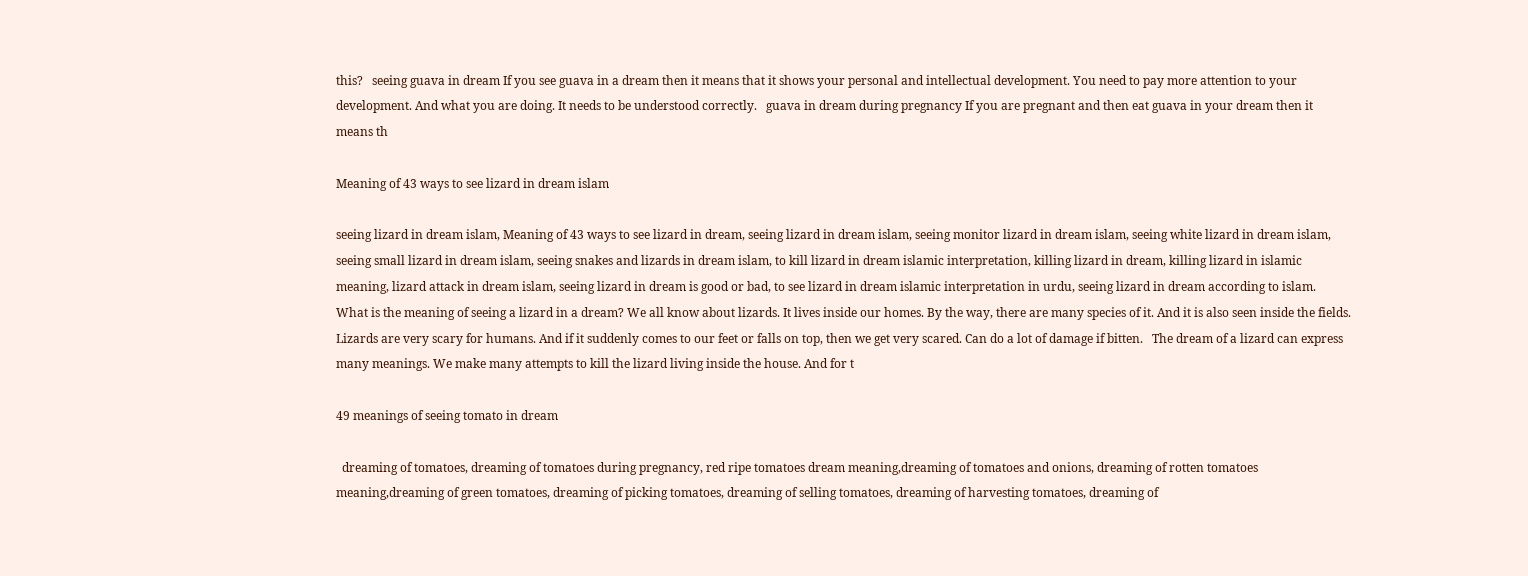this?   seeing guava in dream If you see guava in a dream then it means that it shows your personal and intellectual development. You need to pay more attention to your development. And what you are doing. It needs to be understood correctly.   guava in dream during pregnancy If you are pregnant and then eat guava in your dream then it means th

Meaning of 43 ways to see lizard in dream islam

seeing lizard in dream islam, Meaning of 43 ways to see lizard in dream, seeing lizard in dream islam, seeing monitor lizard in dream islam, seeing white lizard in dream islam, seeing small lizard in dream islam, seeing snakes and lizards in dream islam, to kill lizard in dream islamic interpretation, killing lizard in dream, killing lizard in islamic meaning, lizard attack in dream islam, seeing lizard in dream is good or bad, to see lizard in dream islamic interpretation in urdu, seeing lizard in dream according to islam.   What is the meaning of seeing a lizard in a dream? We all know about lizards. It lives inside our homes. By the way, there are many species of it. And it is also seen inside the fields. Lizards are very scary for humans. And if it suddenly comes to our feet or falls on top, then we get very scared. Can do a lot of damage if bitten.   The dream of a lizard can express many meanings. We make many attempts to kill the lizard living inside the house. And for t

49 meanings of seeing tomato in dream

  dreaming of tomatoes, dreaming of tomatoes during pregnancy, red ripe tomatoes dream meaning,dreaming of tomatoes and onions, dreaming of rotten tomatoes meaning,dreaming of green tomatoes, dreaming of picking tomatoes, dreaming of selling tomatoes, dreaming of harvesting tomatoes, dreaming of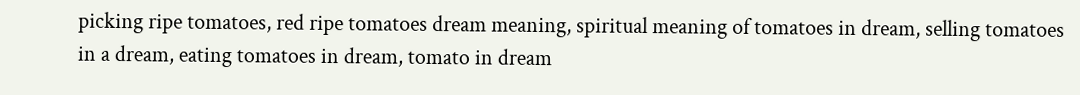picking ripe tomatoes, red ripe tomatoes dream meaning, spiritual meaning of tomatoes in dream, selling tomatoes in a dream, eating tomatoes in dream, tomato in dream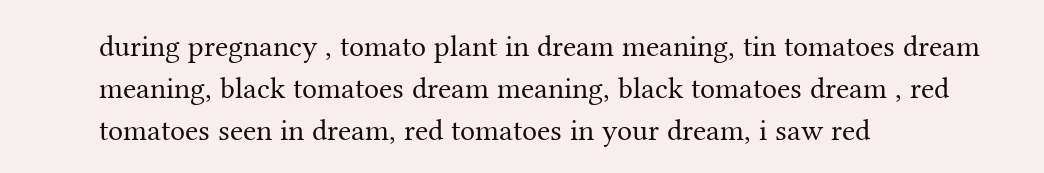during pregnancy , tomato plant in dream meaning, tin tomatoes dream meaning, black tomatoes dream meaning, black tomatoes dream , red tomatoes seen in dream, red tomatoes in your dream, i saw red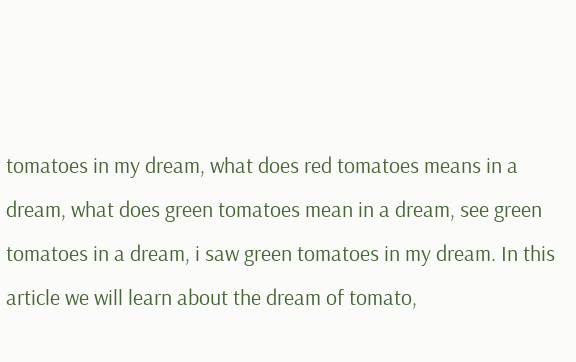tomatoes in my dream, what does red tomatoes means in a dream, what does green tomatoes mean in a dream, see green tomatoes in a dream, i saw green tomatoes in my dream. In this article we will learn about the dream of tomato,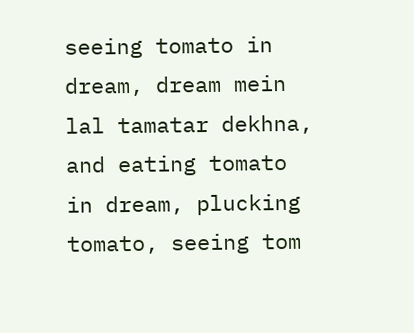seeing tomato in dream, dream mein lal tamatar dekhna, and eating tomato in dream, plucking tomato, seeing tom